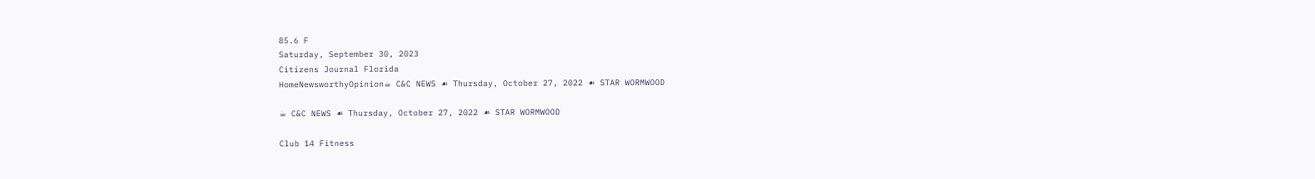85.6 F
Saturday, September 30, 2023
Citizens Journal Florida
HomeNewsworthyOpinion☕ C&C NEWS ☙ Thursday, October 27, 2022 ☙ STAR WORMWOOD

☕ C&C NEWS ☙ Thursday, October 27, 2022 ☙ STAR WORMWOOD

Club 14 Fitness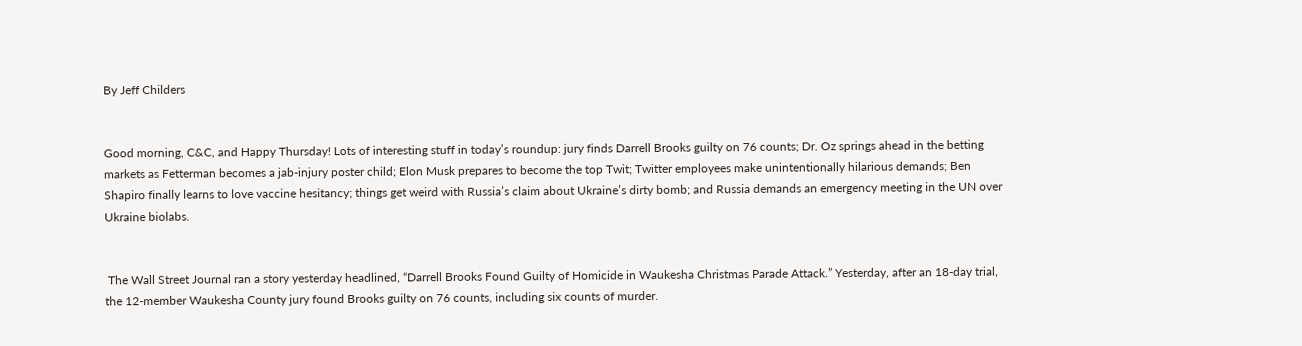By Jeff Childers


Good morning, C&C, and Happy Thursday! Lots of interesting stuff in today’s roundup: jury finds Darrell Brooks guilty on 76 counts; Dr. Oz springs ahead in the betting markets as Fetterman becomes a jab-injury poster child; Elon Musk prepares to become the top Twit; Twitter employees make unintentionally hilarious demands; Ben Shapiro finally learns to love vaccine hesitancy; things get weird with Russia’s claim about Ukraine’s dirty bomb; and Russia demands an emergency meeting in the UN over Ukraine biolabs.


 The Wall Street Journal ran a story yesterday headlined, “Darrell Brooks Found Guilty of Homicide in Waukesha Christmas Parade Attack.” Yesterday, after an 18-day trial, the 12-member Waukesha County jury found Brooks guilty on 76 counts, including six counts of murder.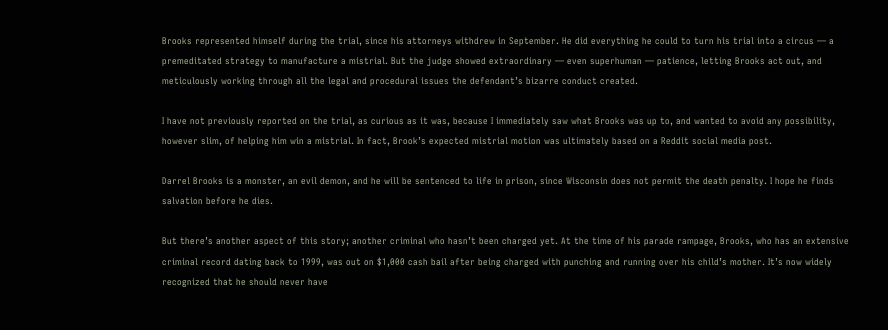Brooks represented himself during the trial, since his attorneys withdrew in September. He did everything he could to turn his trial into a circus — a premeditated strategy to manufacture a mistrial. But the judge showed extraordinary — even superhuman — patience, letting Brooks act out, and meticulously working through all the legal and procedural issues the defendant’s bizarre conduct created.

I have not previously reported on the trial, as curious as it was, because I immediately saw what Brooks was up to, and wanted to avoid any possibility, however slim, of helping him win a mistrial. In fact, Brook’s expected mistrial motion was ultimately based on a Reddit social media post.

Darrel Brooks is a monster, an evil demon, and he will be sentenced to life in prison, since Wisconsin does not permit the death penalty. I hope he finds salvation before he dies.

But there’s another aspect of this story; another criminal who hasn’t been charged yet. At the time of his parade rampage, Brooks, who has an extensive criminal record dating back to 1999, was out on $1,000 cash bail after being charged with punching and running over his child’s mother. It’s now widely recognized that he should never have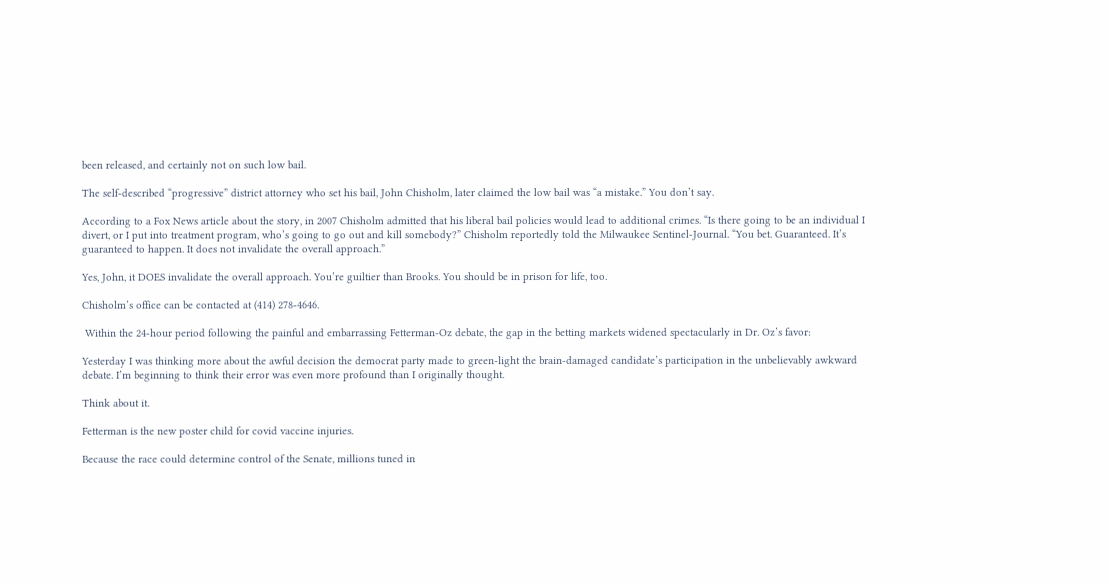been released, and certainly not on such low bail.

The self-described “progressive” district attorney who set his bail, John Chisholm, later claimed the low bail was “a mistake.” You don’t say.

According to a Fox News article about the story, in 2007 Chisholm admitted that his liberal bail policies would lead to additional crimes. “Is there going to be an individual I divert, or I put into treatment program, who’s going to go out and kill somebody?” Chisholm reportedly told the Milwaukee Sentinel-Journal. “You bet. Guaranteed. It’s guaranteed to happen. It does not invalidate the overall approach.”

Yes, John, it DOES invalidate the overall approach. You’re guiltier than Brooks. You should be in prison for life, too.

Chisholm’s office can be contacted at (414) 278-4646.

 Within the 24-hour period following the painful and embarrassing Fetterman-Oz debate, the gap in the betting markets widened spectacularly in Dr. Oz’s favor:

Yesterday I was thinking more about the awful decision the democrat party made to green-light the brain-damaged candidate’s participation in the unbelievably awkward debate. I’m beginning to think their error was even more profound than I originally thought.

Think about it.

Fetterman is the new poster child for covid vaccine injuries.

Because the race could determine control of the Senate, millions tuned in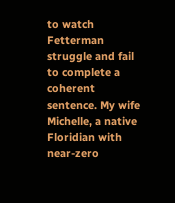to watch Fetterman struggle and fail to complete a coherent sentence. My wife Michelle, a native Floridian with near-zero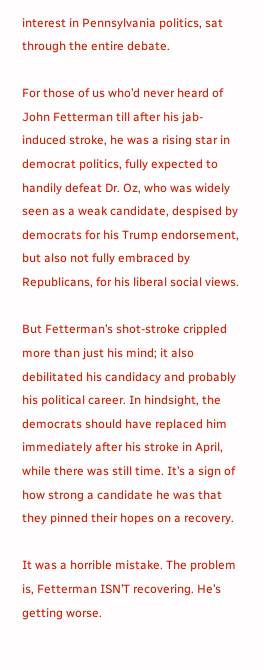interest in Pennsylvania politics, sat through the entire debate.

For those of us who’d never heard of John Fetterman till after his jab-induced stroke, he was a rising star in democrat politics, fully expected to handily defeat Dr. Oz, who was widely seen as a weak candidate, despised by democrats for his Trump endorsement, but also not fully embraced by Republicans, for his liberal social views.

But Fetterman’s shot-stroke crippled more than just his mind; it also debilitated his candidacy and probably his political career. In hindsight, the democrats should have replaced him immediately after his stroke in April, while there was still time. It’s a sign of how strong a candidate he was that they pinned their hopes on a recovery.

It was a horrible mistake. The problem is, Fetterman ISN’T recovering. He’s getting worse.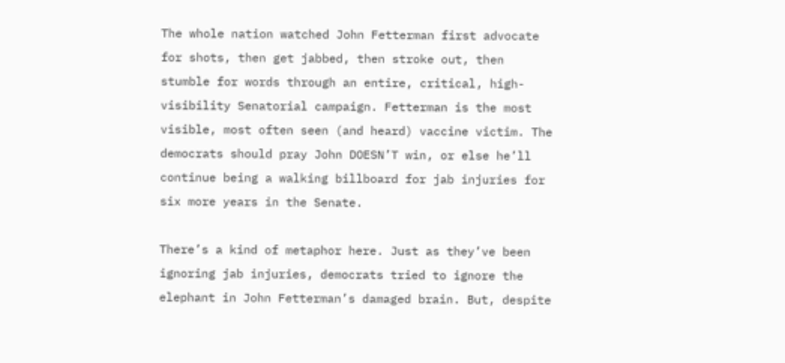The whole nation watched John Fetterman first advocate for shots, then get jabbed, then stroke out, then stumble for words through an entire, critical, high-visibility Senatorial campaign. Fetterman is the most visible, most often seen (and heard) vaccine victim. The democrats should pray John DOESN’T win, or else he’ll continue being a walking billboard for jab injuries for six more years in the Senate.

There’s a kind of metaphor here. Just as they’ve been ignoring jab injuries, democrats tried to ignore the elephant in John Fetterman’s damaged brain. But, despite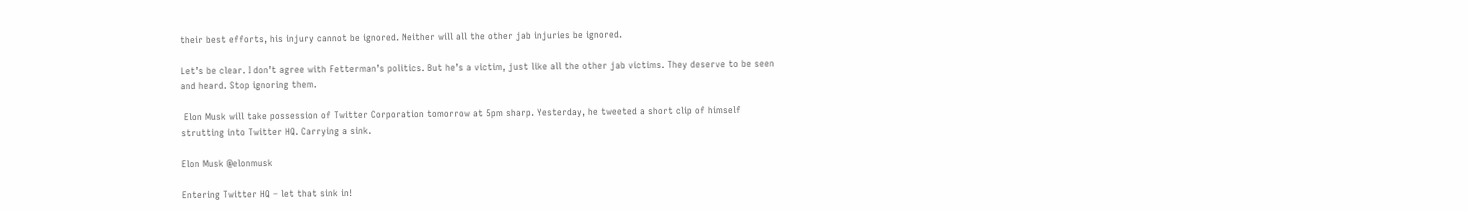their best efforts, his injury cannot be ignored. Neither will all the other jab injuries be ignored.

Let’s be clear. I don’t agree with Fetterman’s politics. But he’s a victim, just like all the other jab victims. They deserve to be seen and heard. Stop ignoring them.

 Elon Musk will take possession of Twitter Corporation tomorrow at 5pm sharp. Yesterday, he tweeted a short clip of himself strutting into Twitter HQ. Carrying a sink.

Elon Musk @elonmusk

Entering Twitter HQ – let that sink in!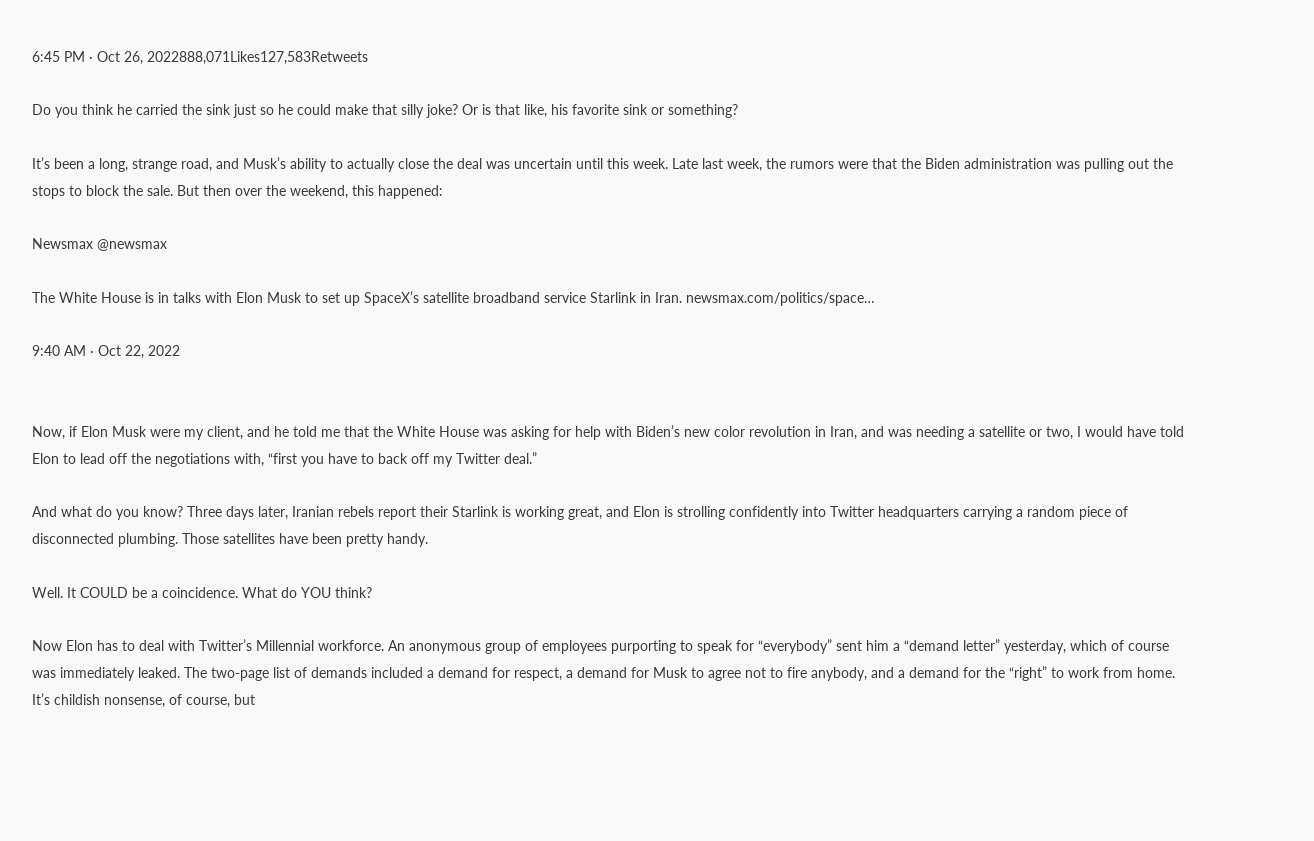6:45 PM ∙ Oct 26, 2022888,071Likes127,583Retweets

Do you think he carried the sink just so he could make that silly joke? Or is that like, his favorite sink or something?

It’s been a long, strange road, and Musk’s ability to actually close the deal was uncertain until this week. Late last week, the rumors were that the Biden administration was pulling out the stops to block the sale. But then over the weekend, this happened:

Newsmax @newsmax

The White House is in talks with Elon Musk to set up SpaceX’s satellite broadband service Starlink in Iran. newsmax.com/politics/space…

9:40 AM ∙ Oct 22, 2022


Now, if Elon Musk were my client, and he told me that the White House was asking for help with Biden’s new color revolution in Iran, and was needing a satellite or two, I would have told Elon to lead off the negotiations with, “first you have to back off my Twitter deal.”

And what do you know? Three days later, Iranian rebels report their Starlink is working great, and Elon is strolling confidently into Twitter headquarters carrying a random piece of disconnected plumbing. Those satellites have been pretty handy.

Well. It COULD be a coincidence. What do YOU think?

Now Elon has to deal with Twitter’s Millennial workforce. An anonymous group of employees purporting to speak for “everybody” sent him a “demand letter” yesterday, which of course was immediately leaked. The two-page list of demands included a demand for respect, a demand for Musk to agree not to fire anybody, and a demand for the “right” to work from home. It’s childish nonsense, of course, but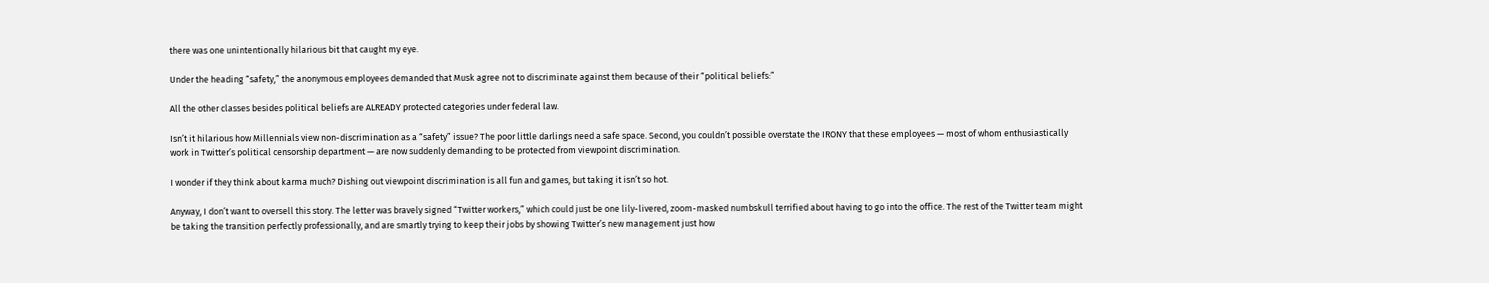there was one unintentionally hilarious bit that caught my eye.

Under the heading “safety,” the anonymous employees demanded that Musk agree not to discriminate against them because of their “political beliefs:”

All the other classes besides political beliefs are ALREADY protected categories under federal law.

Isn’t it hilarious how Millennials view non-discrimination as a “safety” issue? The poor little darlings need a safe space. Second, you couldn’t possible overstate the IRONY that these employees — most of whom enthusiastically work in Twitter’s political censorship department — are now suddenly demanding to be protected from viewpoint discrimination.

I wonder if they think about karma much? Dishing out viewpoint discrimination is all fun and games, but taking it isn’t so hot.

Anyway, I don’t want to oversell this story. The letter was bravely signed “Twitter workers,” which could just be one lily-livered, zoom-masked numbskull terrified about having to go into the office. The rest of the Twitter team might be taking the transition perfectly professionally, and are smartly trying to keep their jobs by showing Twitter’s new management just how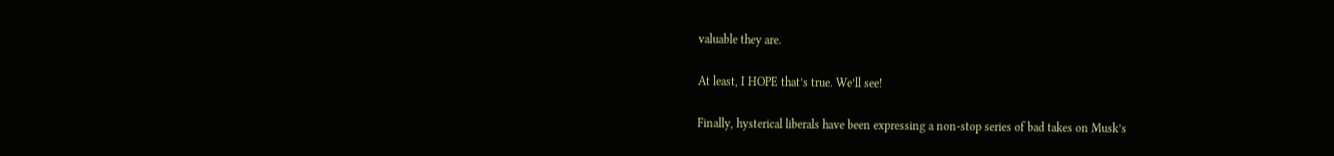valuable they are.

At least, I HOPE that’s true. We’ll see!

Finally, hysterical liberals have been expressing a non-stop series of bad takes on Musk’s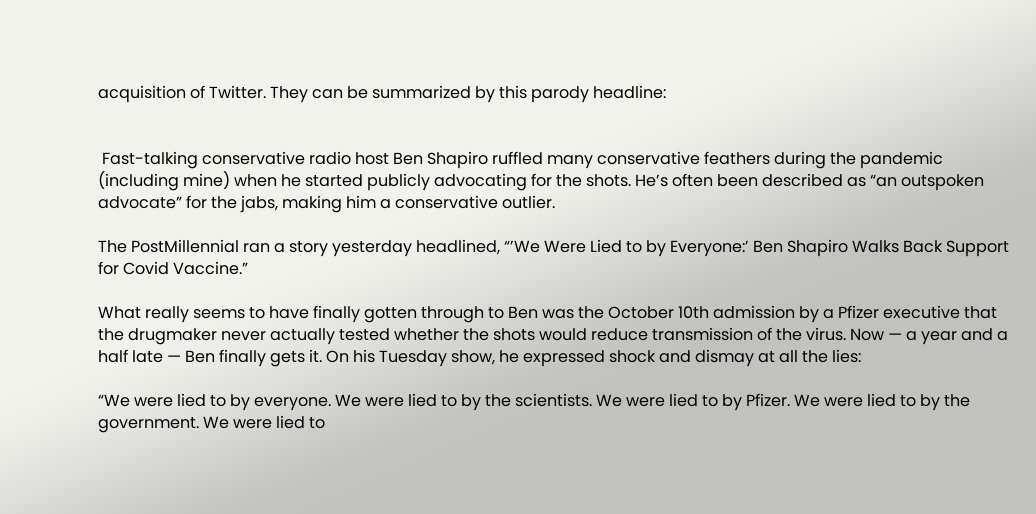acquisition of Twitter. They can be summarized by this parody headline:


 Fast-talking conservative radio host Ben Shapiro ruffled many conservative feathers during the pandemic (including mine) when he started publicly advocating for the shots. He’s often been described as “an outspoken advocate” for the jabs, making him a conservative outlier.

The PostMillennial ran a story yesterday headlined, “’We Were Lied to by Everyone:’ Ben Shapiro Walks Back Support for Covid Vaccine.”

What really seems to have finally gotten through to Ben was the October 10th admission by a Pfizer executive that the drugmaker never actually tested whether the shots would reduce transmission of the virus. Now — a year and a half late — Ben finally gets it. On his Tuesday show, he expressed shock and dismay at all the lies:

“We were lied to by everyone. We were lied to by the scientists. We were lied to by Pfizer. We were lied to by the government. We were lied to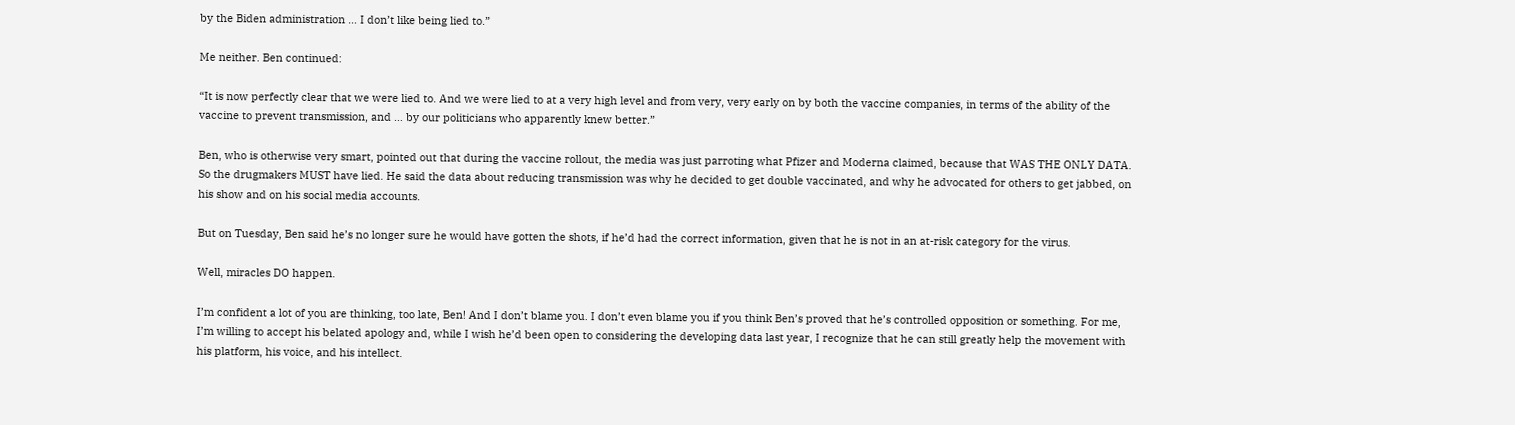by the Biden administration … I don’t like being lied to.”

Me neither. Ben continued:

“It is now perfectly clear that we were lied to. And we were lied to at a very high level and from very, very early on by both the vaccine companies, in terms of the ability of the vaccine to prevent transmission, and … by our politicians who apparently knew better.”

Ben, who is otherwise very smart, pointed out that during the vaccine rollout, the media was just parroting what Pfizer and Moderna claimed, because that WAS THE ONLY DATA. So the drugmakers MUST have lied. He said the data about reducing transmission was why he decided to get double vaccinated, and why he advocated for others to get jabbed, on his show and on his social media accounts.

But on Tuesday, Ben said he’s no longer sure he would have gotten the shots, if he’d had the correct information, given that he is not in an at-risk category for the virus.

Well, miracles DO happen.

I’m confident a lot of you are thinking, too late, Ben! And I don’t blame you. I don’t even blame you if you think Ben’s proved that he’s controlled opposition or something. For me, I’m willing to accept his belated apology and, while I wish he’d been open to considering the developing data last year, I recognize that he can still greatly help the movement with his platform, his voice, and his intellect.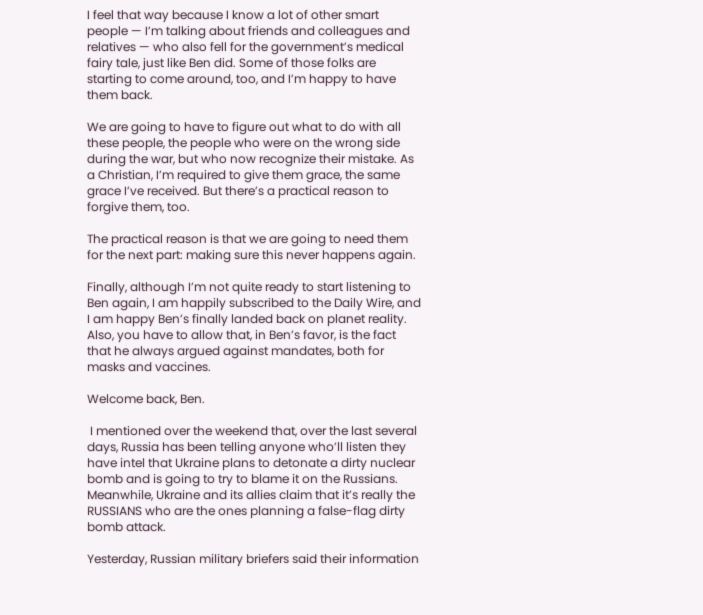I feel that way because I know a lot of other smart people — I’m talking about friends and colleagues and relatives — who also fell for the government’s medical fairy tale, just like Ben did. Some of those folks are starting to come around, too, and I’m happy to have them back.

We are going to have to figure out what to do with all these people, the people who were on the wrong side during the war, but who now recognize their mistake. As a Christian, I’m required to give them grace, the same grace I’ve received. But there’s a practical reason to forgive them, too.

The practical reason is that we are going to need them for the next part: making sure this never happens again.

Finally, although I’m not quite ready to start listening to Ben again, I am happily subscribed to the Daily Wire, and I am happy Ben’s finally landed back on planet reality. Also, you have to allow that, in Ben’s favor, is the fact that he always argued against mandates, both for masks and vaccines.

Welcome back, Ben.

 I mentioned over the weekend that, over the last several days, Russia has been telling anyone who’ll listen they have intel that Ukraine plans to detonate a dirty nuclear bomb and is going to try to blame it on the Russians. Meanwhile, Ukraine and its allies claim that it’s really the RUSSIANS who are the ones planning a false-flag dirty bomb attack.

Yesterday, Russian military briefers said their information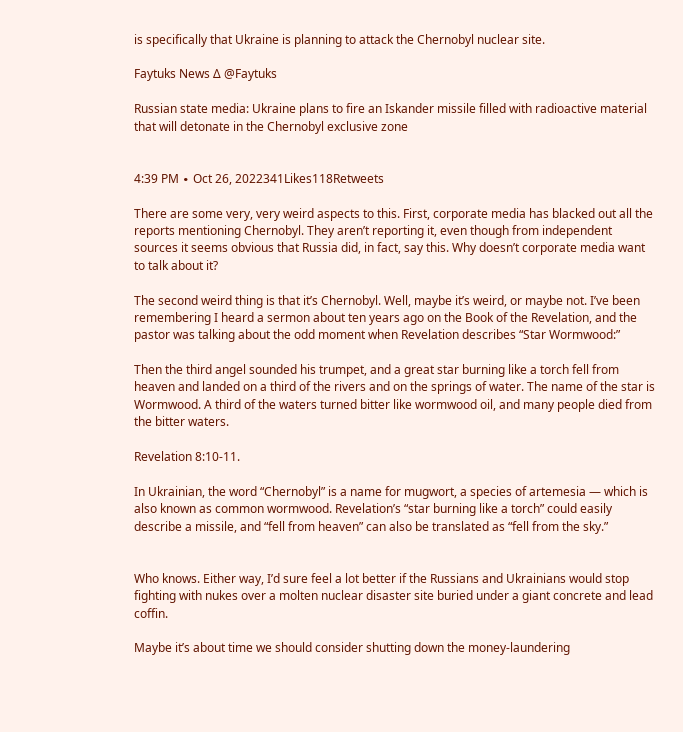is specifically that Ukraine is planning to attack the Chernobyl nuclear site.

Faytuks News Δ @Faytuks

Russian state media: Ukraine plans to fire an Iskander missile filled with radioactive material that will detonate in the Chernobyl exclusive zone


4:39 PM ∙ Oct 26, 2022341Likes118Retweets

There are some very, very weird aspects to this. First, corporate media has blacked out all the reports mentioning Chernobyl. They aren’t reporting it, even though from independent sources it seems obvious that Russia did, in fact, say this. Why doesn’t corporate media want to talk about it?

The second weird thing is that it’s Chernobyl. Well, maybe it’s weird, or maybe not. I’ve been remembering I heard a sermon about ten years ago on the Book of the Revelation, and the pastor was talking about the odd moment when Revelation describes “Star Wormwood:”

Then the third angel sounded his trumpet, and a great star burning like a torch fell from heaven and landed on a third of the rivers and on the springs of water. The name of the star is Wormwood. A third of the waters turned bitter like wormwood oil, and many people died from the bitter waters.

Revelation 8:10-11.

In Ukrainian, the word “Chernobyl” is a name for mugwort, a species of artemesia — which is also known as common wormwood. Revelation’s “star burning like a torch” could easily describe a missile, and “fell from heaven” can also be translated as “fell from the sky.”


Who knows. Either way, I’d sure feel a lot better if the Russians and Ukrainians would stop fighting with nukes over a molten nuclear disaster site buried under a giant concrete and lead coffin.

Maybe it’s about time we should consider shutting down the money-laundering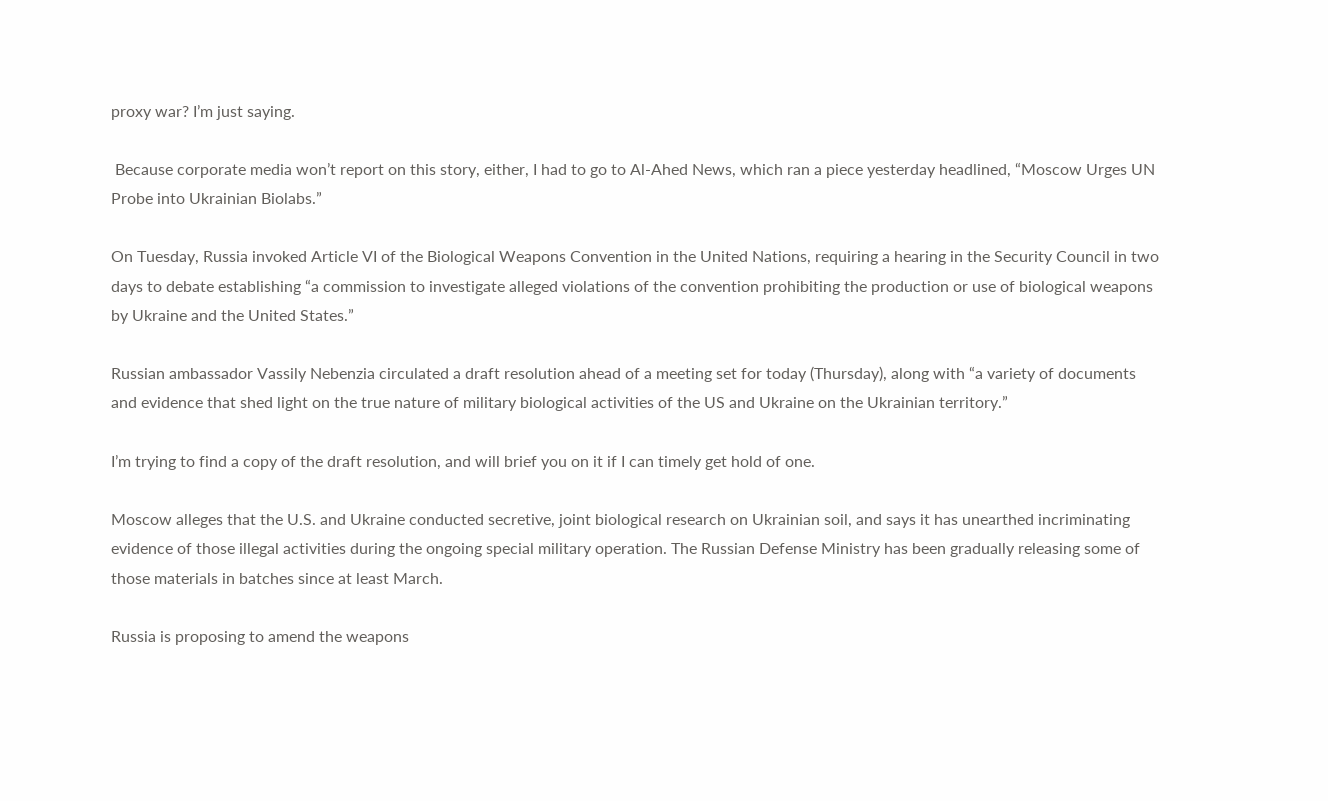proxy war? I’m just saying.

 Because corporate media won’t report on this story, either, I had to go to Al-Ahed News, which ran a piece yesterday headlined, “Moscow Urges UN Probe into Ukrainian Biolabs.”

On Tuesday, Russia invoked Article VI of the Biological Weapons Convention in the United Nations, requiring a hearing in the Security Council in two days to debate establishing “a commission to investigate alleged violations of the convention prohibiting the production or use of biological weapons by Ukraine and the United States.”

Russian ambassador Vassily Nebenzia circulated a draft resolution ahead of a meeting set for today (Thursday), along with “a variety of documents and evidence that shed light on the true nature of military biological activities of the US and Ukraine on the Ukrainian territory.”

I’m trying to find a copy of the draft resolution, and will brief you on it if I can timely get hold of one.

Moscow alleges that the U.S. and Ukraine conducted secretive, joint biological research on Ukrainian soil, and says it has unearthed incriminating evidence of those illegal activities during the ongoing special military operation. The Russian Defense Ministry has been gradually releasing some of those materials in batches since at least March.

Russia is proposing to amend the weapons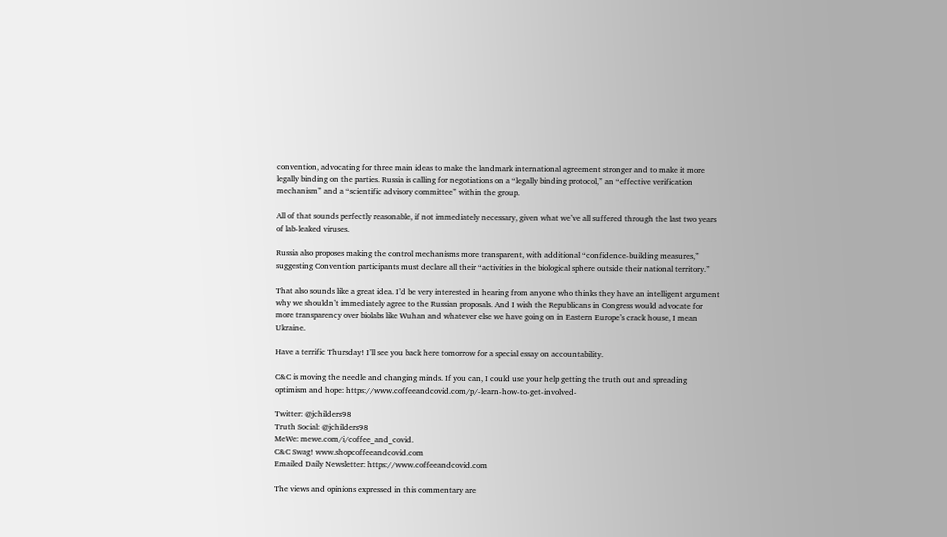convention, advocating for three main ideas to make the landmark international agreement stronger and to make it more legally binding on the parties. Russia is calling for negotiations on a “legally binding protocol,” an “effective verification mechanism” and a “scientific advisory committee” within the group.

All of that sounds perfectly reasonable, if not immediately necessary, given what we’ve all suffered through the last two years of lab-leaked viruses.

Russia also proposes making the control mechanisms more transparent, with additional “confidence-building measures,” suggesting Convention participants must declare all their “activities in the biological sphere outside their national territory.”

That also sounds like a great idea. I’d be very interested in hearing from anyone who thinks they have an intelligent argument why we shouldn’t immediately agree to the Russian proposals. And I wish the Republicans in Congress would advocate for more transparency over biolabs like Wuhan and whatever else we have going on in Eastern Europe’s crack house, I mean Ukraine.

Have a terrific Thursday! I’ll see you back here tomorrow for a special essay on accountability.

C&C is moving the needle and changing minds. If you can, I could use your help getting the truth out and spreading optimism and hope: https://www.coffeeandcovid.com/p/-learn-how-to-get-involved-

Twitter: @jchilders98
Truth Social: @jchilders98
MeWe: mewe.com/i/coffee_and_covid.
C&C Swag! www.shopcoffeeandcovid.com
Emailed Daily Newsletter: https://www.coffeeandcovid.com

The views and opinions expressed in this commentary are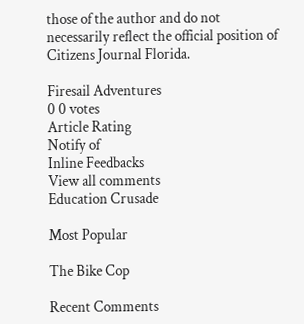those of the author and do not necessarily reflect the official position of Citizens Journal Florida.

Firesail Adventures
0 0 votes
Article Rating
Notify of
Inline Feedbacks
View all comments
Education Crusade

Most Popular

The Bike Cop

Recent Comments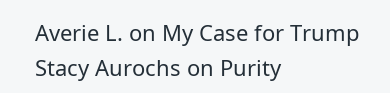Averie L. on My Case for Trump
Stacy Aurochs on Purity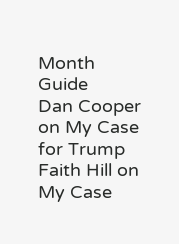Month Guide
Dan Cooper on My Case for Trump
Faith Hill on My Case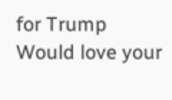for Trump
Would love your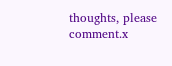thoughts, please comment.x